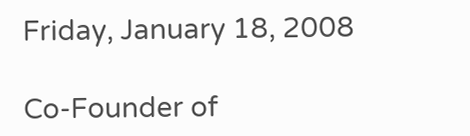Friday, January 18, 2008

Co-Founder of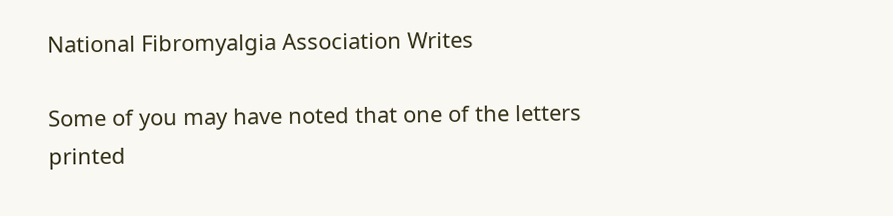National Fibromyalgia Association Writes

Some of you may have noted that one of the letters printed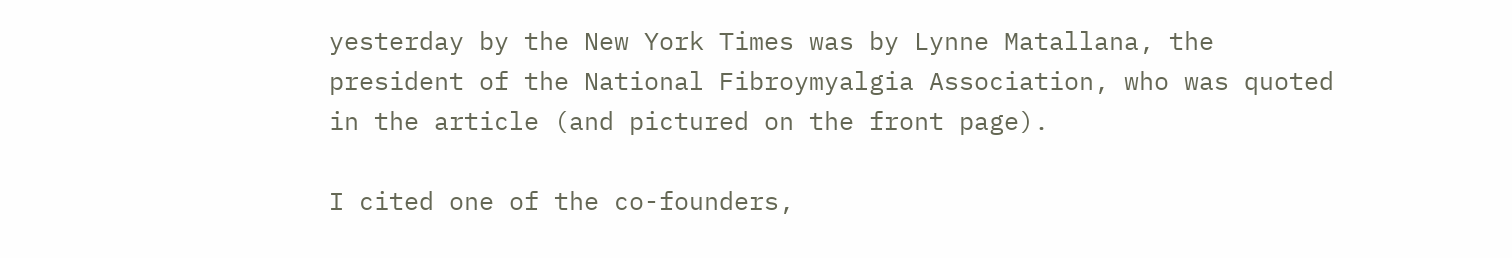yesterday by the New York Times was by Lynne Matallana, the president of the National Fibroymyalgia Association, who was quoted in the article (and pictured on the front page).

I cited one of the co-founders,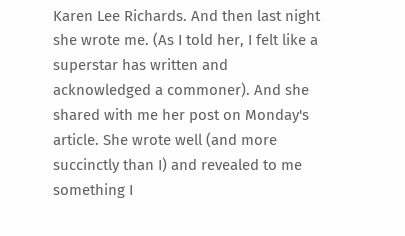Karen Lee Richards. And then last night she wrote me. (As I told her, I felt like a superstar has written and acknowledged a commoner). And she shared with me her post on Monday's article. She wrote well (and more succinctly than I) and revealed to me something I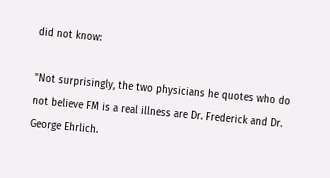did not know:

"Not surprisingly, the two physicians he quotes who do not believe FM is a real illness are Dr. Frederick and Dr. George Ehrlich.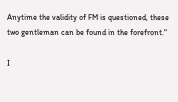Anytime the validity of FM is questioned, these two gentleman can be found in the forefront."

I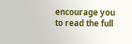encourage you to read the full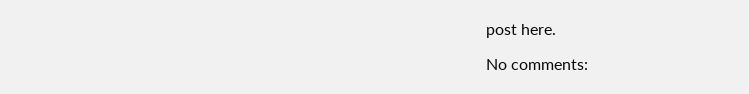post here.

No comments: